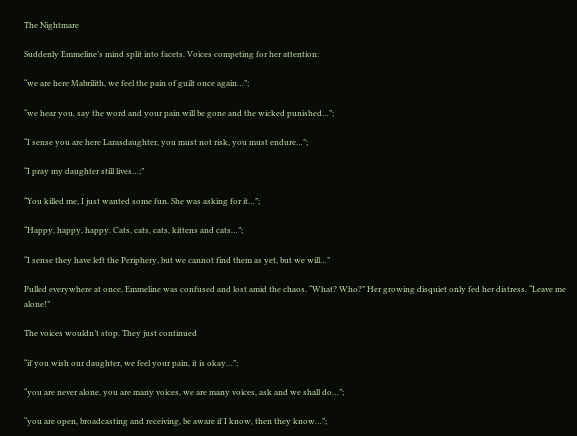The Nightmare

Suddenly Emmeline’s mind split into facets. Voices competing for her attention:

“we are here Mabrilith, we feel the pain of guilt once again…”;

“we hear you, say the word and your pain will be gone and the wicked punished…”;

“I sense you are here Larasdaughter, you must not risk, you must endure…”;

“I pray my daughter still lives…;”

“You killed me, I just wanted some fun. She was asking for it…”;

“Happy, happy, happy. Cats, cats, cats, kittens and cats…”;

“I sense they have left the Periphery, but we cannot find them as yet, but we will…”

Pulled everywhere at once, Emmeline was confused and lost amid the chaos. “What? Who?” Her growing disquiet only fed her distress. “Leave me alone!”

The voices wouldn’t stop. They just continued

“if you wish our daughter, we feel your pain, it is okay…”;

“you are never alone, you are many voices, we are many voices, ask and we shall do…”;

“you are open, broadcasting and receiving, be aware if I know, then they know…”;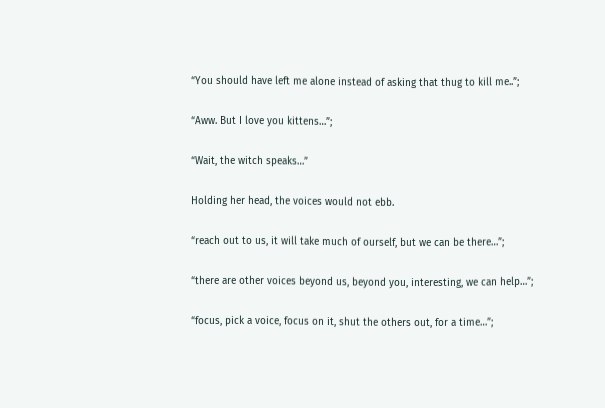“You should have left me alone instead of asking that thug to kill me..”;

“Aww. But I love you kittens…”;

“Wait, the witch speaks…”

Holding her head, the voices would not ebb.

“reach out to us, it will take much of ourself, but we can be there…”;

“there are other voices beyond us, beyond you, interesting, we can help…”;

“focus, pick a voice, focus on it, shut the others out, for a time…”;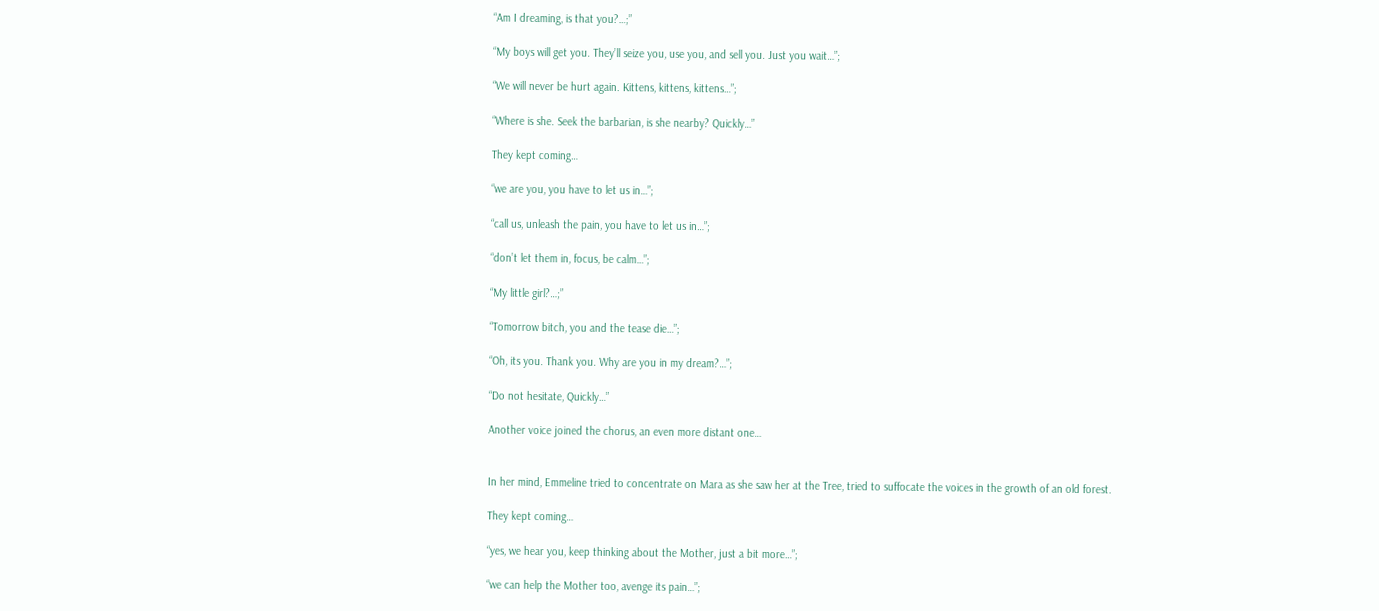“Am I dreaming, is that you?…;”

“My boys will get you. They’ll seize you, use you, and sell you. Just you wait…”;

“We will never be hurt again. Kittens, kittens, kittens…”;

“Where is she. Seek the barbarian, is she nearby? Quickly…”

They kept coming…

“we are you, you have to let us in…”;

“call us, unleash the pain, you have to let us in…”;

“don’t let them in, focus, be calm…”;

“My little girl?…;”

“Tomorrow bitch, you and the tease die…”;

“Oh, its you. Thank you. Why are you in my dream?…”;

“Do not hesitate, Quickly…”

Another voice joined the chorus, an even more distant one…


In her mind, Emmeline tried to concentrate on Mara as she saw her at the Tree, tried to suffocate the voices in the growth of an old forest.

They kept coming…

“yes, we hear you, keep thinking about the Mother, just a bit more…”;

“we can help the Mother too, avenge its pain…”;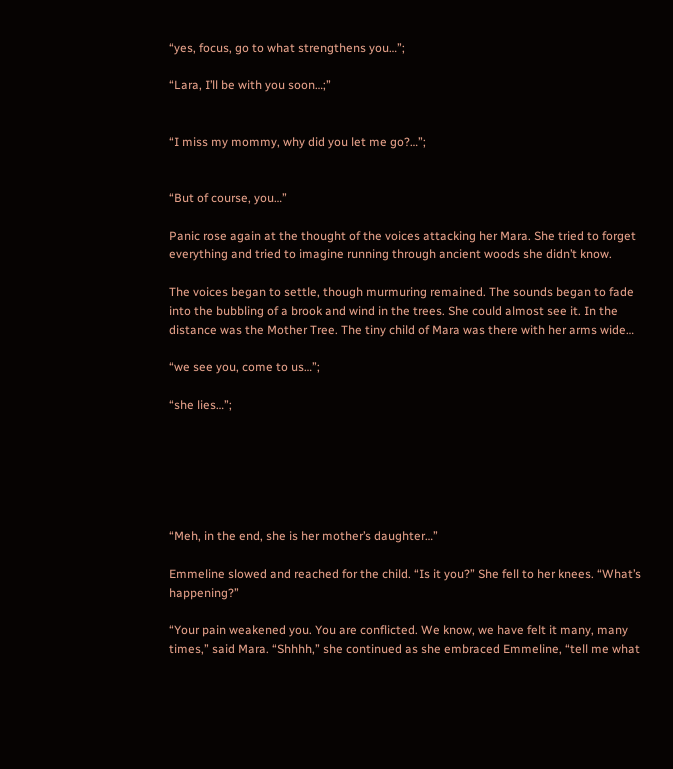“yes, focus, go to what strengthens you…”;

“Lara, I’ll be with you soon…;”


“I miss my mommy, why did you let me go?…”;


“But of course, you…”

Panic rose again at the thought of the voices attacking her Mara. She tried to forget everything and tried to imagine running through ancient woods she didn’t know.

The voices began to settle, though murmuring remained. The sounds began to fade into the bubbling of a brook and wind in the trees. She could almost see it. In the distance was the Mother Tree. The tiny child of Mara was there with her arms wide…

“we see you, come to us…”;

“she lies…”;






“Meh, in the end, she is her mother’s daughter…”

Emmeline slowed and reached for the child. “Is it you?” She fell to her knees. “What’s happening?”

“Your pain weakened you. You are conflicted. We know, we have felt it many, many times,” said Mara. “Shhhh,” she continued as she embraced Emmeline, “tell me what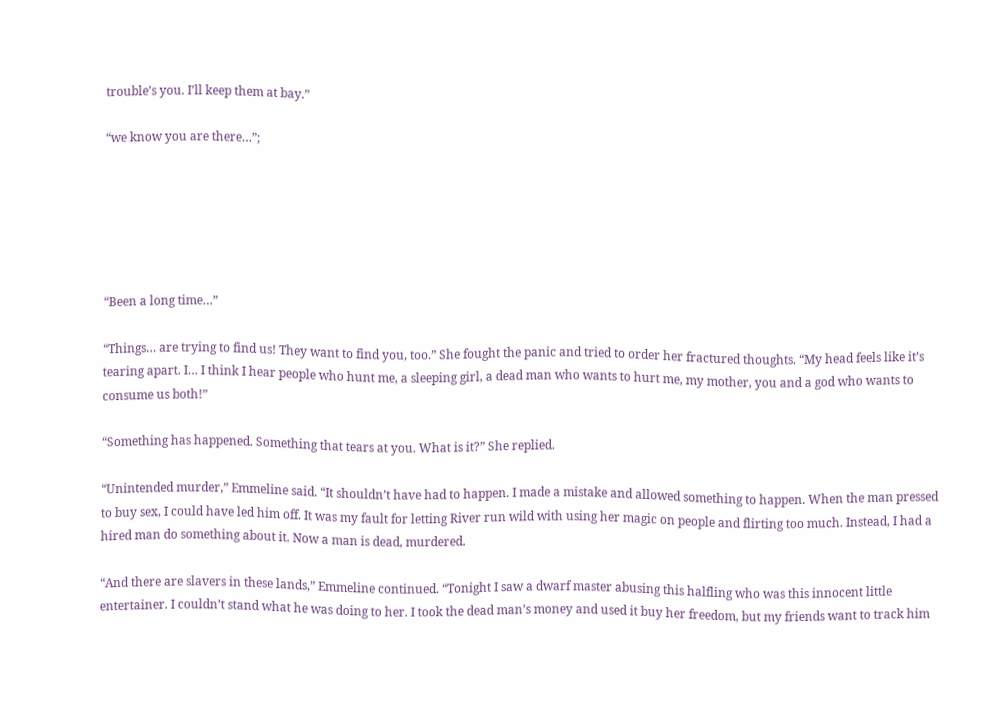trouble’s you. I’ll keep them at bay.”

“we know you are there…”;






“Been a long time…”

“Things… are trying to find us! They want to find you, too.” She fought the panic and tried to order her fractured thoughts. “My head feels like it’s tearing apart. I… I think I hear people who hunt me, a sleeping girl, a dead man who wants to hurt me, my mother, you and a god who wants to consume us both!”

“Something has happened. Something that tears at you. What is it?” She replied.

“Unintended murder,” Emmeline said. “It shouldn’t have had to happen. I made a mistake and allowed something to happen. When the man pressed to buy sex, I could have led him off. It was my fault for letting River run wild with using her magic on people and flirting too much. Instead, I had a hired man do something about it. Now a man is dead, murdered.

“And there are slavers in these lands,” Emmeline continued. “Tonight I saw a dwarf master abusing this halfling who was this innocent little entertainer. I couldn’t stand what he was doing to her. I took the dead man’s money and used it buy her freedom, but my friends want to track him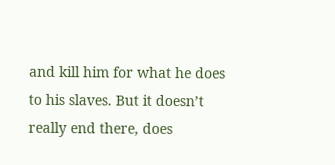and kill him for what he does to his slaves. But it doesn’t really end there, does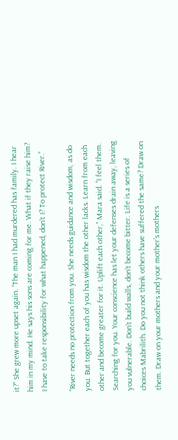it?” She grew more upset again. “The man I had murdered has family. I hear him in my mind. He says his sons are coming for me. What if they raise him? I have to take responsibility for what happened, don’t I? To protect River.”

“River needs no protection from you. She needs guidance and wisdom, as do you. But together each of you has wisdom the other lacks. Learn from each other and become greater for it. Uplift each other,” Mara said. “I feel them. Searching for you. Your conscience has let your defenses drain away, leaving you vulnerable. Don’t build walls, don’t become bitter. Life is a series of choices Mabrilith. Do you not think others have suffered the same? Draw on them. Draw on your mothers and your mother’s mothers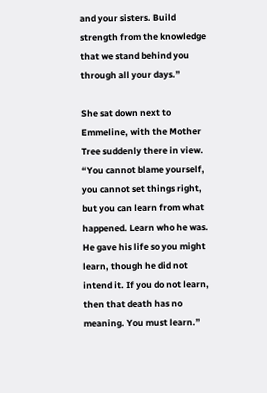and your sisters. Build strength from the knowledge that we stand behind you through all your days.”

She sat down next to Emmeline, with the Mother Tree suddenly there in view. “You cannot blame yourself, you cannot set things right, but you can learn from what happened. Learn who he was. He gave his life so you might learn, though he did not intend it. If you do not learn, then that death has no meaning. You must learn.”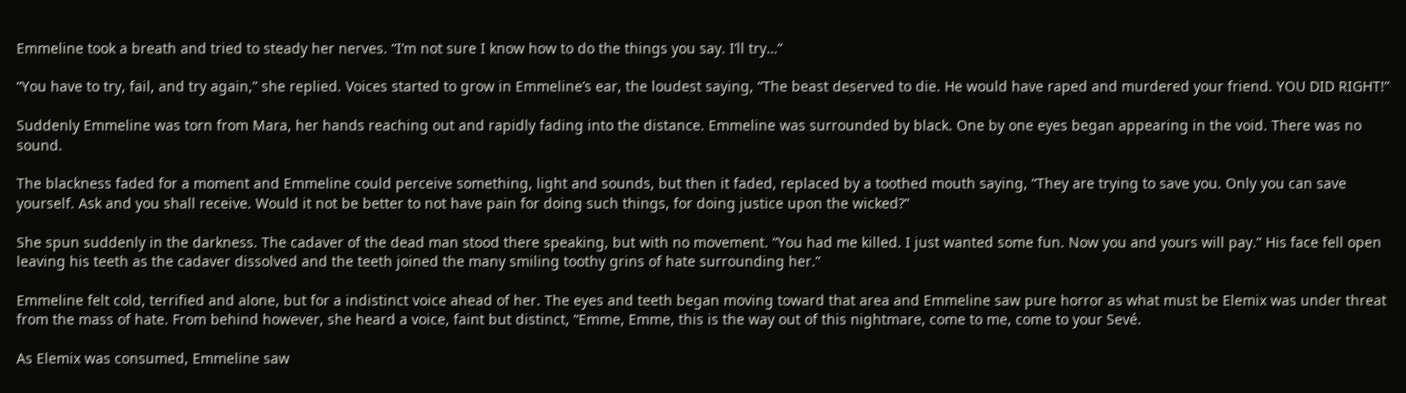Emmeline took a breath and tried to steady her nerves. “I’m not sure I know how to do the things you say. I’ll try…”

“You have to try, fail, and try again,” she replied. Voices started to grow in Emmeline’s ear, the loudest saying, “The beast deserved to die. He would have raped and murdered your friend. YOU DID RIGHT!”

Suddenly Emmeline was torn from Mara, her hands reaching out and rapidly fading into the distance. Emmeline was surrounded by black. One by one eyes began appearing in the void. There was no sound.

The blackness faded for a moment and Emmeline could perceive something, light and sounds, but then it faded, replaced by a toothed mouth saying, “They are trying to save you. Only you can save yourself. Ask and you shall receive. Would it not be better to not have pain for doing such things, for doing justice upon the wicked?”

She spun suddenly in the darkness. The cadaver of the dead man stood there speaking, but with no movement. “You had me killed. I just wanted some fun. Now you and yours will pay.” His face fell open leaving his teeth as the cadaver dissolved and the teeth joined the many smiling toothy grins of hate surrounding her.”

Emmeline felt cold, terrified and alone, but for a indistinct voice ahead of her. The eyes and teeth began moving toward that area and Emmeline saw pure horror as what must be Elemix was under threat from the mass of hate. From behind however, she heard a voice, faint but distinct, “Emme, Emme, this is the way out of this nightmare, come to me, come to your Sevé.

As Elemix was consumed, Emmeline saw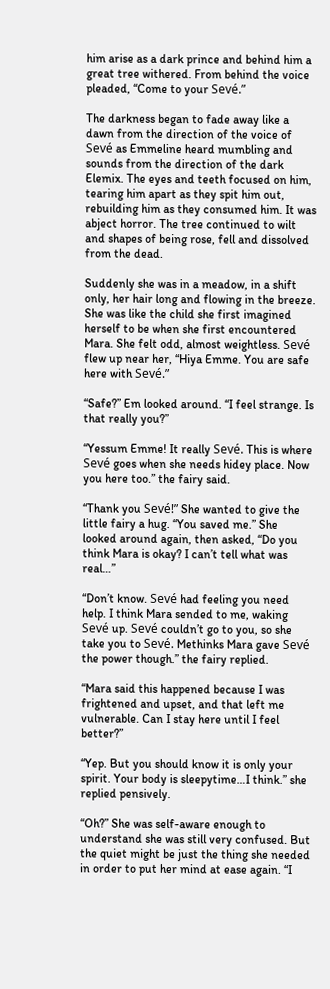him arise as a dark prince and behind him a great tree withered. From behind the voice pleaded, “Come to your Sevé.”

The darkness began to fade away like a dawn from the direction of the voice of Sevé as Emmeline heard mumbling and sounds from the direction of the dark Elemix. The eyes and teeth focused on him, tearing him apart as they spit him out, rebuilding him as they consumed him. It was abject horror. The tree continued to wilt and shapes of being rose, fell and dissolved from the dead.

Suddenly she was in a meadow, in a shift only, her hair long and flowing in the breeze. She was like the child she first imagined herself to be when she first encountered Mara. She felt odd, almost weightless. Sevé flew up near her, “Hiya Emme. You are safe here with Sevé.”

“Safe?” Em looked around. “I feel strange. Is that really you?”

“Yessum Emme! It really Sevé. This is where Sevé goes when she needs hidey place. Now you here too.” the fairy said.

“Thank you Sevé!” She wanted to give the little fairy a hug. “You saved me.” She looked around again, then asked, “Do you think Mara is okay? I can’t tell what was real…”

“Don’t know. Sevé had feeling you need help. I think Mara sended to me, waking Sevé up. Sevé couldn’t go to you, so she take you to Sevé. Methinks Mara gave Sevé the power though.” the fairy replied.

“Mara said this happened because I was frightened and upset, and that left me vulnerable. Can I stay here until I feel better?”

“Yep. But you should know it is only your spirit. Your body is sleepytime…I think.” she replied pensively.

“Oh?” She was self-aware enough to understand she was still very confused. But the quiet might be just the thing she needed in order to put her mind at ease again. “I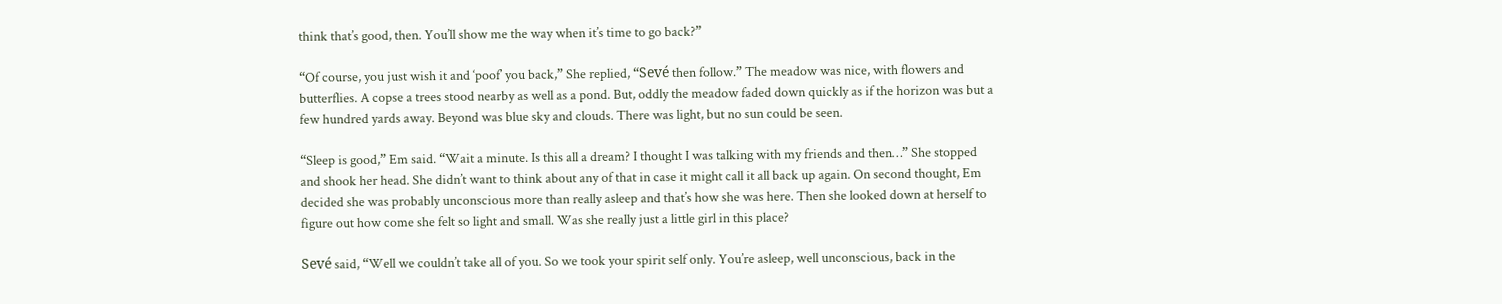think that’s good, then. You’ll show me the way when it’s time to go back?”

“Of course, you just wish it and ‘poof’ you back,” She replied, “Sevé then follow.” The meadow was nice, with flowers and butterflies. A copse a trees stood nearby as well as a pond. But, oddly the meadow faded down quickly as if the horizon was but a few hundred yards away. Beyond was blue sky and clouds. There was light, but no sun could be seen.

“Sleep is good,” Em said. “Wait a minute. Is this all a dream? I thought I was talking with my friends and then…” She stopped and shook her head. She didn’t want to think about any of that in case it might call it all back up again. On second thought, Em decided she was probably unconscious more than really asleep and that’s how she was here. Then she looked down at herself to figure out how come she felt so light and small. Was she really just a little girl in this place?

Sevé said, “Well we couldn’t take all of you. So we took your spirit self only. You’re asleep, well unconscious, back in the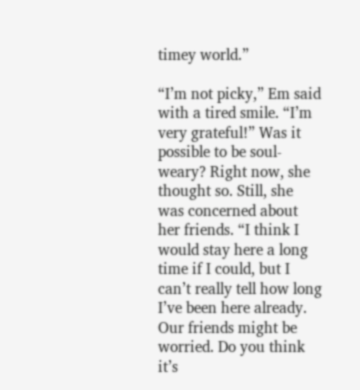timey world.”

“I’m not picky,” Em said with a tired smile. “I’m very grateful!” Was it possible to be soul-weary? Right now, she thought so. Still, she was concerned about her friends. “I think I would stay here a long time if I could, but I can’t really tell how long I’ve been here already. Our friends might be worried. Do you think it’s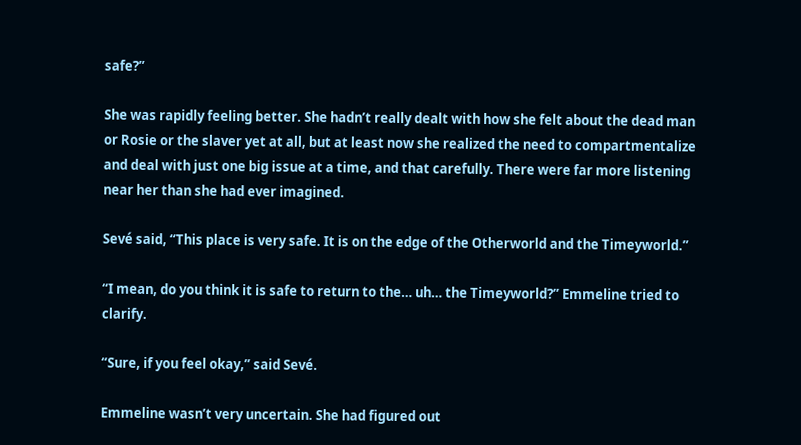safe?”

She was rapidly feeling better. She hadn’t really dealt with how she felt about the dead man or Rosie or the slaver yet at all, but at least now she realized the need to compartmentalize and deal with just one big issue at a time, and that carefully. There were far more listening near her than she had ever imagined.

Sevé said, “This place is very safe. It is on the edge of the Otherworld and the Timeyworld.”

“I mean, do you think it is safe to return to the… uh… the Timeyworld?” Emmeline tried to clarify.

“Sure, if you feel okay,” said Sevé.

Emmeline wasn’t very uncertain. She had figured out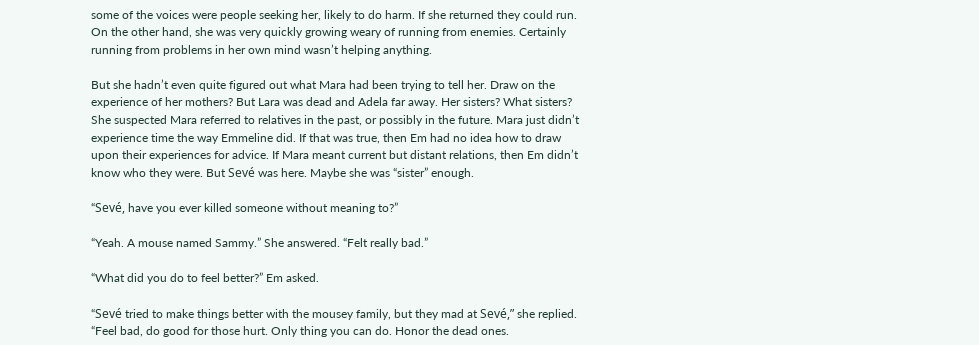some of the voices were people seeking her, likely to do harm. If she returned they could run. On the other hand, she was very quickly growing weary of running from enemies. Certainly running from problems in her own mind wasn’t helping anything.

But she hadn’t even quite figured out what Mara had been trying to tell her. Draw on the experience of her mothers? But Lara was dead and Adela far away. Her sisters? What sisters? She suspected Mara referred to relatives in the past, or possibly in the future. Mara just didn’t experience time the way Emmeline did. If that was true, then Em had no idea how to draw upon their experiences for advice. If Mara meant current but distant relations, then Em didn’t know who they were. But Sevé was here. Maybe she was “sister” enough.

“Sevé, have you ever killed someone without meaning to?”

“Yeah. A mouse named Sammy.” She answered. “Felt really bad.”

“What did you do to feel better?” Em asked.

“Sevé tried to make things better with the mousey family, but they mad at Sevé,” she replied. “Feel bad, do good for those hurt. Only thing you can do. Honor the dead ones.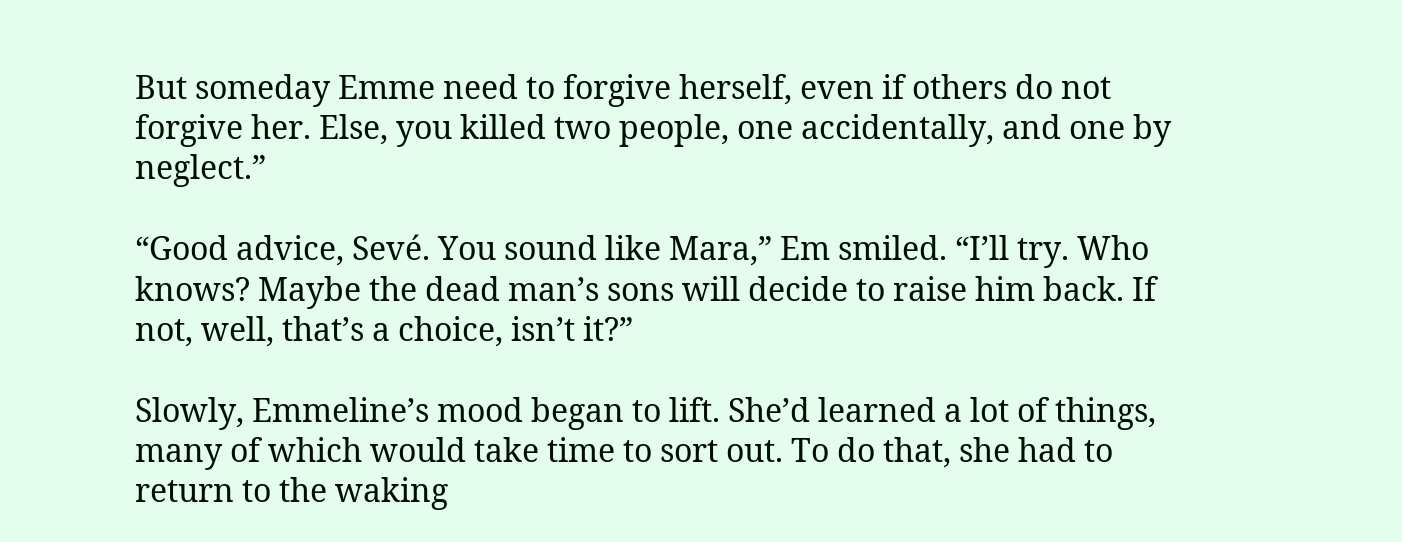But someday Emme need to forgive herself, even if others do not forgive her. Else, you killed two people, one accidentally, and one by neglect.”

“Good advice, Sevé. You sound like Mara,” Em smiled. “I’ll try. Who knows? Maybe the dead man’s sons will decide to raise him back. If not, well, that’s a choice, isn’t it?”

Slowly, Emmeline’s mood began to lift. She’d learned a lot of things, many of which would take time to sort out. To do that, she had to return to the waking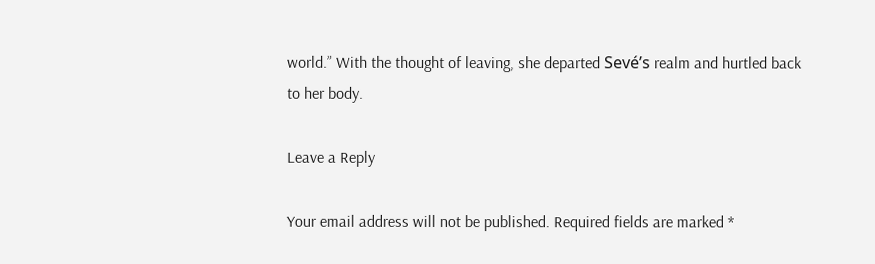world.” With the thought of leaving, she departed Sevé’s realm and hurtled back to her body.

Leave a Reply

Your email address will not be published. Required fields are marked *